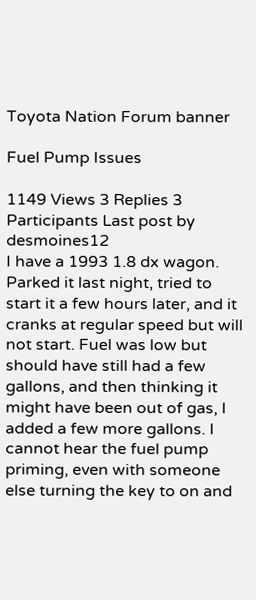Toyota Nation Forum banner

Fuel Pump Issues

1149 Views 3 Replies 3 Participants Last post by  desmoines12
I have a 1993 1.8 dx wagon. Parked it last night, tried to start it a few hours later, and it cranks at regular speed but will not start. Fuel was low but should have still had a few gallons, and then thinking it might have been out of gas, I added a few more gallons. I cannot hear the fuel pump priming, even with someone else turning the key to on and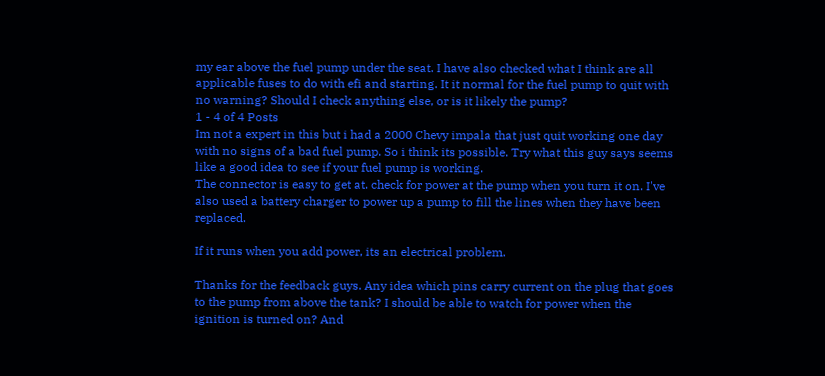my ear above the fuel pump under the seat. I have also checked what I think are all applicable fuses to do with efi and starting. It it normal for the fuel pump to quit with no warning? Should I check anything else, or is it likely the pump?
1 - 4 of 4 Posts
Im not a expert in this but i had a 2000 Chevy impala that just quit working one day with no signs of a bad fuel pump. So i think its possible. Try what this guy says seems like a good idea to see if your fuel pump is working.
The connector is easy to get at. check for power at the pump when you turn it on. I've also used a battery charger to power up a pump to fill the lines when they have been replaced.

If it runs when you add power, its an electrical problem.

Thanks for the feedback guys. Any idea which pins carry current on the plug that goes to the pump from above the tank? I should be able to watch for power when the ignition is turned on? And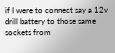if I were to connect say a 12v drill battery to those same sockets from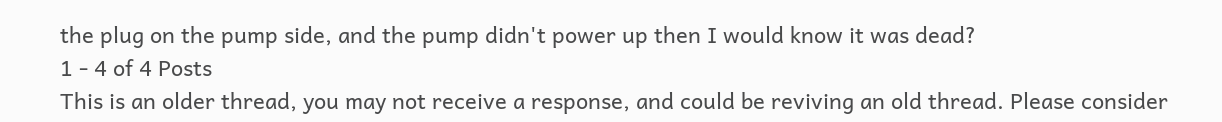the plug on the pump side, and the pump didn't power up then I would know it was dead?
1 - 4 of 4 Posts
This is an older thread, you may not receive a response, and could be reviving an old thread. Please consider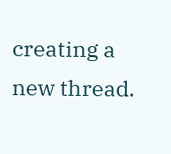creating a new thread.